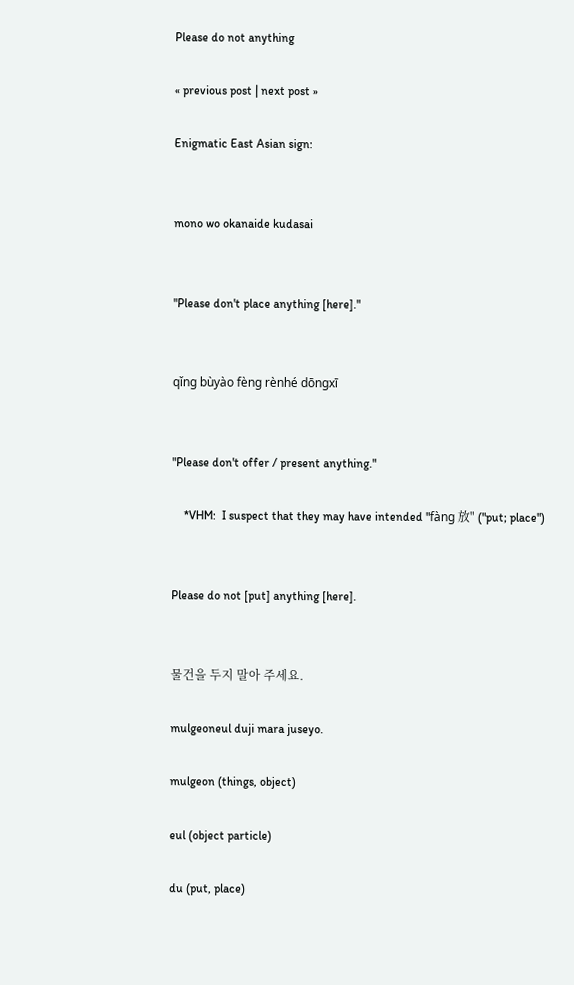Please do not anything

« previous post | next post »

Enigmatic East Asian sign:


mono wo okanaide kudasai


"Please don't place anything [here]."


qǐng bùyào fèng rènhé dōngxī


"Please don't offer / present anything."

    *VHM:  I suspect that they may have intended "fàng 放" ("put; place")


Please do not [put] anything [here].


물건을 두지 말아 주세요.

mulgeoneul duji mara juseyo.

mulgeon (things, object)

eul (object particle)

du (put, place)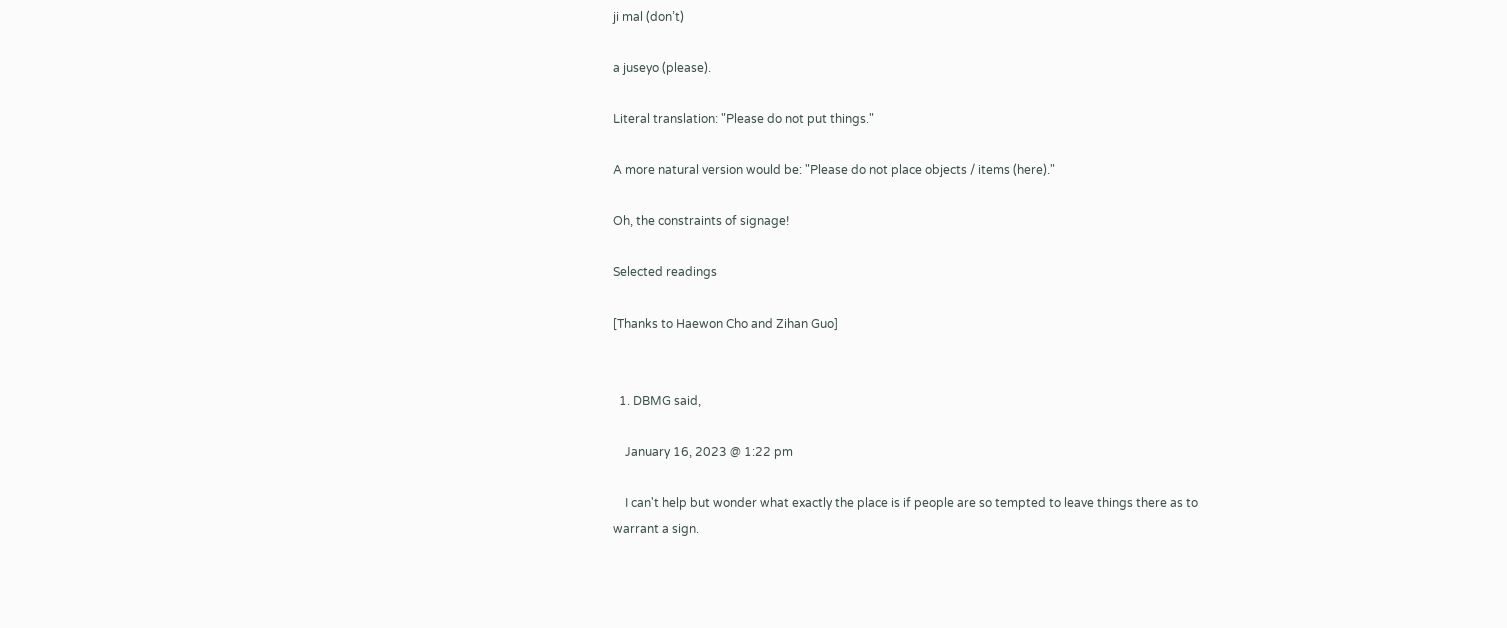ji mal (don’t)

a juseyo (please).

Literal translation: "Please do not put things."

A more natural version would be: "Please do not place objects / items (here)."

Oh, the constraints of signage!

Selected readings

[Thanks to Haewon Cho and Zihan Guo]


  1. DBMG said,

    January 16, 2023 @ 1:22 pm

    I can't help but wonder what exactly the place is if people are so tempted to leave things there as to warrant a sign.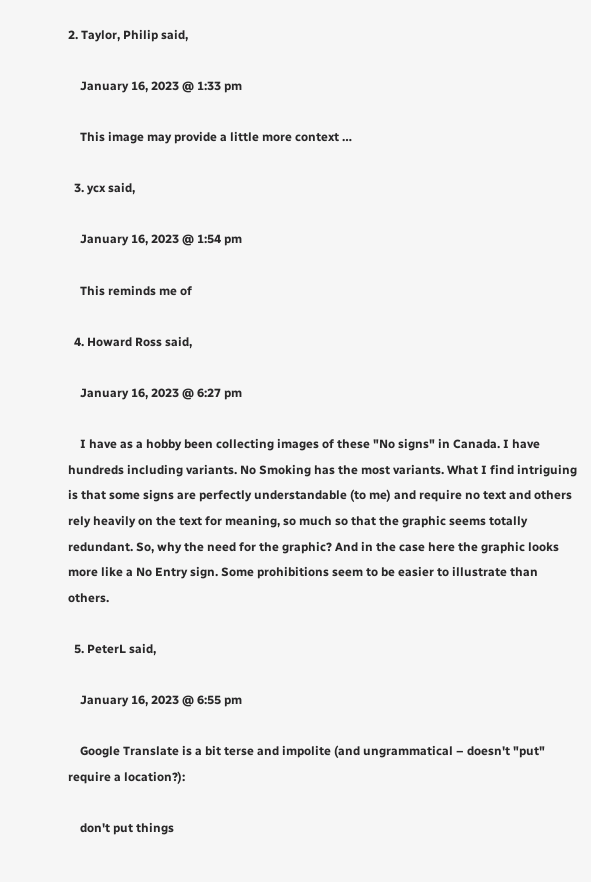2. Taylor, Philip said,

    January 16, 2023 @ 1:33 pm

    This image may provide a little more context …

  3. ycx said,

    January 16, 2023 @ 1:54 pm

    This reminds me of

  4. Howard Ross said,

    January 16, 2023 @ 6:27 pm

    I have as a hobby been collecting images of these "No signs" in Canada. I have hundreds including variants. No Smoking has the most variants. What I find intriguing is that some signs are perfectly understandable (to me) and require no text and others rely heavily on the text for meaning, so much so that the graphic seems totally redundant. So, why the need for the graphic? And in the case here the graphic looks more like a No Entry sign. Some prohibitions seem to be easier to illustrate than others.

  5. PeterL said,

    January 16, 2023 @ 6:55 pm

    Google Translate is a bit terse and impolite (and ungrammatical – doesn't "put" require a location?):

    don't put things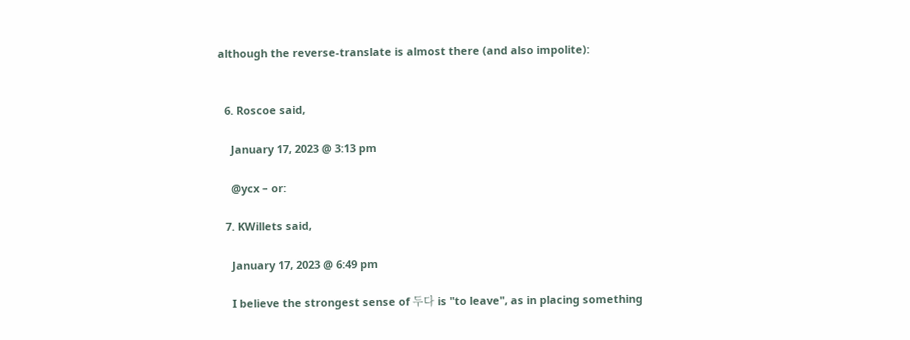although the reverse-translate is almost there (and also impolite):


  6. Roscoe said,

    January 17, 2023 @ 3:13 pm

    @ycx – or:

  7. KWillets said,

    January 17, 2023 @ 6:49 pm

    I believe the strongest sense of 두다 is "to leave", as in placing something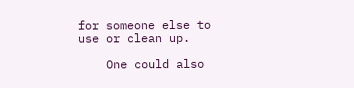for someone else to use or clean up.

    One could also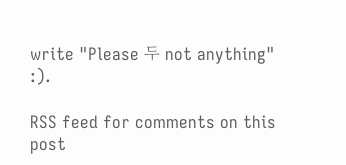write "Please 두 not anything" :).

RSS feed for comments on this post